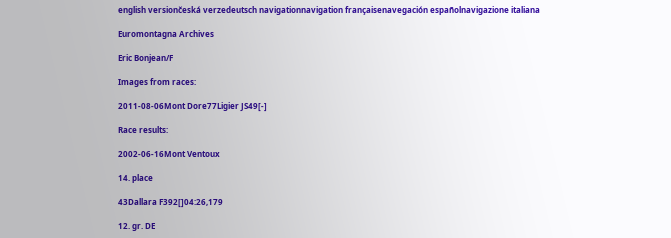english versiončeská verzedeutsch navigationnavigation françaisenavegación españolnavigazione italiana

Euromontagna Archives

Eric Bonjean/F

Images from races:

2011-08-06Mont Dore77Ligier JS49[-]

Race results:

2002-06-16Mont Ventoux

14. place

43Dallara F392[]04:26,179

12. gr. DE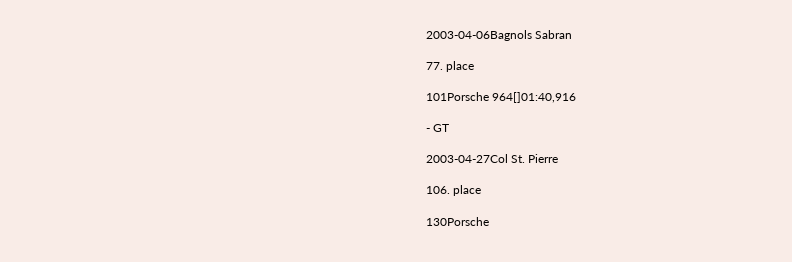2003-04-06Bagnols Sabran

77. place

101Porsche 964[]01:40,916

- GT

2003-04-27Col St. Pierre

106. place

130Porsche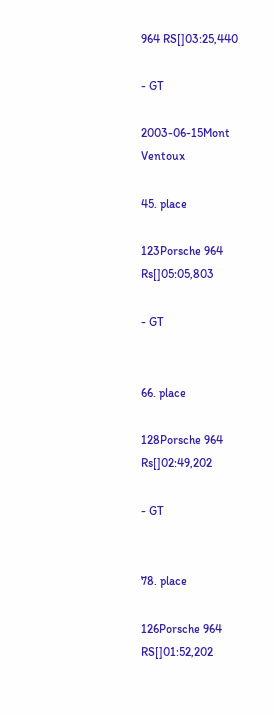964 RS[]03:25,440

- GT

2003-06-15Mont Ventoux

45. place

123Porsche 964 Rs[]05:05,803

- GT


66. place

128Porsche 964 Rs[]02:49,202

- GT


78. place

126Porsche 964 RS[]01:52,202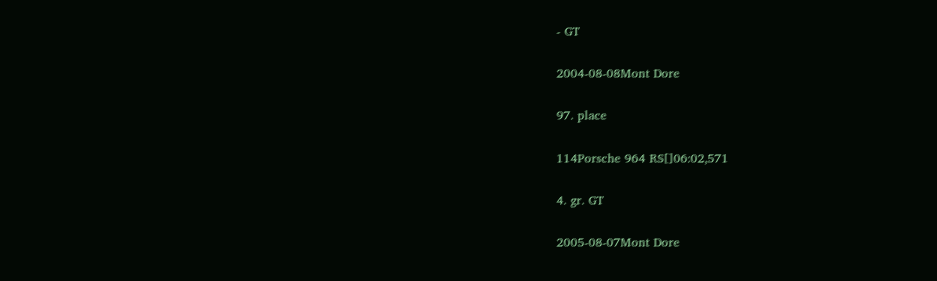- GT

2004-08-08Mont Dore

97. place

114Porsche 964 RS[]06:02,571

4. gr. GT

2005-08-07Mont Dore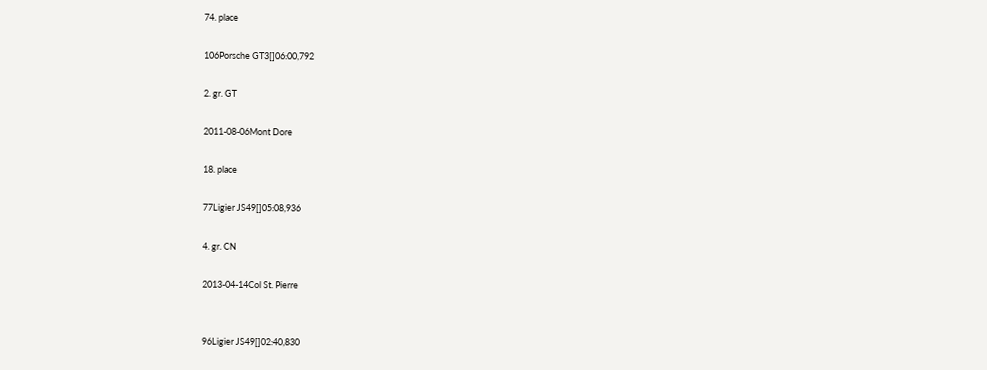74. place

106Porsche GT3[]06:00,792

2. gr. GT

2011-08-06Mont Dore

18. place

77Ligier JS49[]05:08,936

4. gr. CN

2013-04-14Col St. Pierre


96Ligier JS49[]02:40,830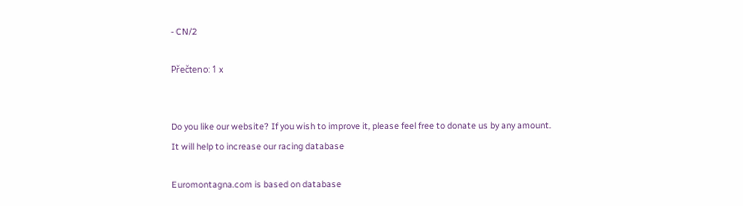- CN/2

Přečteno: 1 x


Do you like our website? If you wish to improve it, please feel free to donate us by any amount.
It will help to increase our racing database

Euromontagna.com is based on database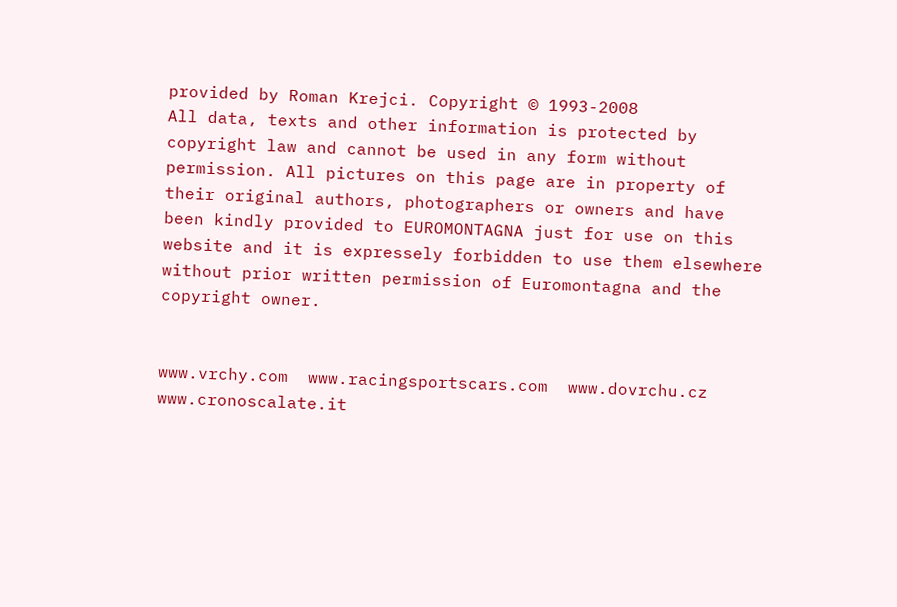provided by Roman Krejci. Copyright © 1993-2008
All data, texts and other information is protected by copyright law and cannot be used in any form without permission. All pictures on this page are in property of their original authors, photographers or owners and have been kindly provided to EUROMONTAGNA just for use on this website and it is expressely forbidden to use them elsewhere without prior written permission of Euromontagna and the copyright owner.


www.vrchy.com  www.racingsportscars.com  www.dovrchu.cz  www.cronoscalate.it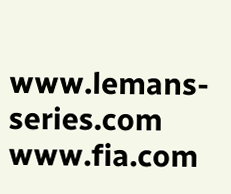www.lemans-series.com  www.fia.com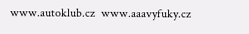www.autoklub.cz  www.aaavyfuky.cz